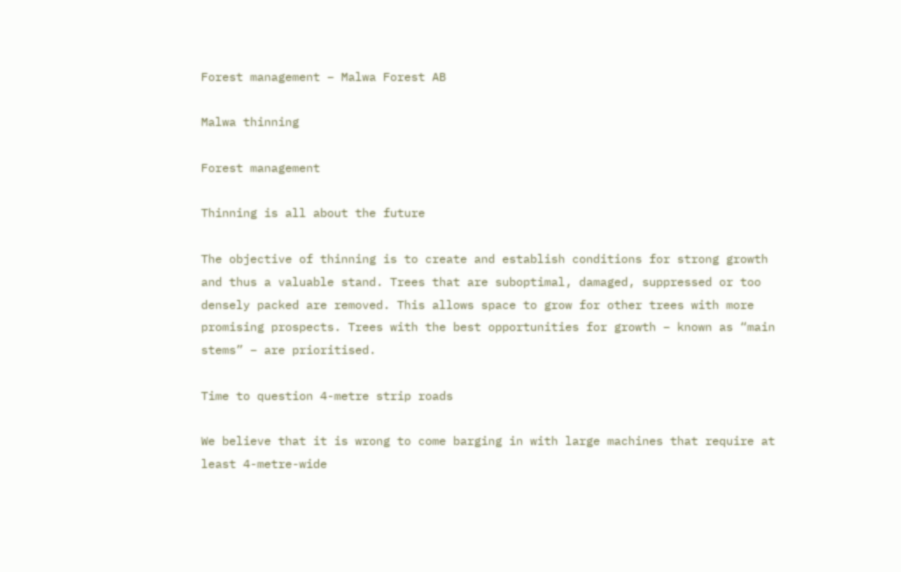Forest management – Malwa Forest AB

Malwa thinning

Forest management

Thinning is all about the future

The objective of thinning is to create and establish conditions for strong growth and thus a valuable stand. Trees that are suboptimal, damaged, suppressed or too densely packed are removed. This allows space to grow for other trees with more promising prospects. Trees with the best opportunities for growth – known as “main stems” – are prioritised.

Time to question 4-metre strip roads

We believe that it is wrong to come barging in with large machines that require at least 4-metre-wide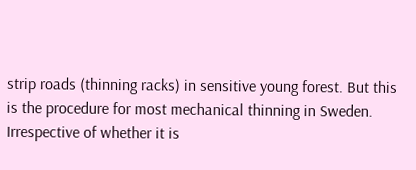strip roads (thinning racks) in sensitive young forest. But this is the procedure for most mechanical thinning in Sweden. Irrespective of whether it is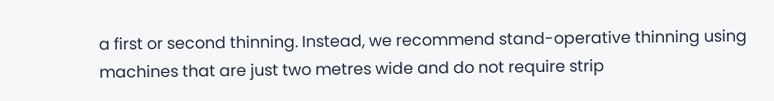a first or second thinning. Instead, we recommend stand-operative thinning using machines that are just two metres wide and do not require strip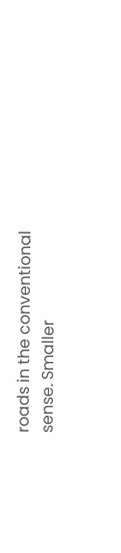roads in the conventional sense. Smaller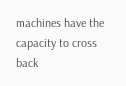machines have the capacity to cross back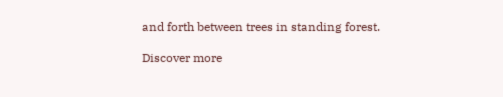and forth between trees in standing forest.

Discover more